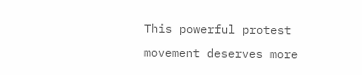This powerful protest movement deserves more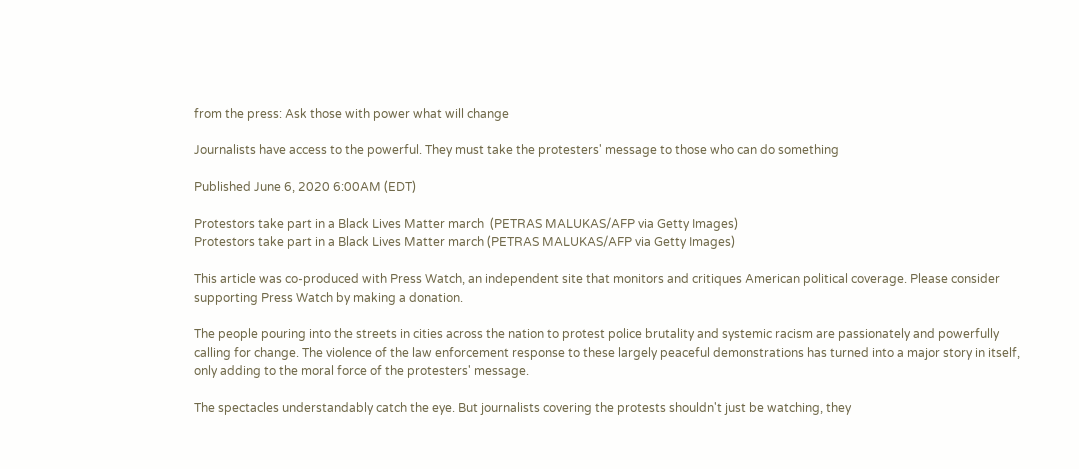from the press: Ask those with power what will change

Journalists have access to the powerful. They must take the protesters' message to those who can do something

Published June 6, 2020 6:00AM (EDT)

Protestors take part in a Black Lives Matter march  (PETRAS MALUKAS/AFP via Getty Images)
Protestors take part in a Black Lives Matter march (PETRAS MALUKAS/AFP via Getty Images)

This article was co-produced with Press Watch, an independent site that monitors and critiques American political coverage. Please consider supporting Press Watch by making a donation.

The people pouring into the streets in cities across the nation to protest police brutality and systemic racism are passionately and powerfully calling for change. The violence of the law enforcement response to these largely peaceful demonstrations has turned into a major story in itself, only adding to the moral force of the protesters' message.

The spectacles understandably catch the eye. But journalists covering the protests shouldn't just be watching, they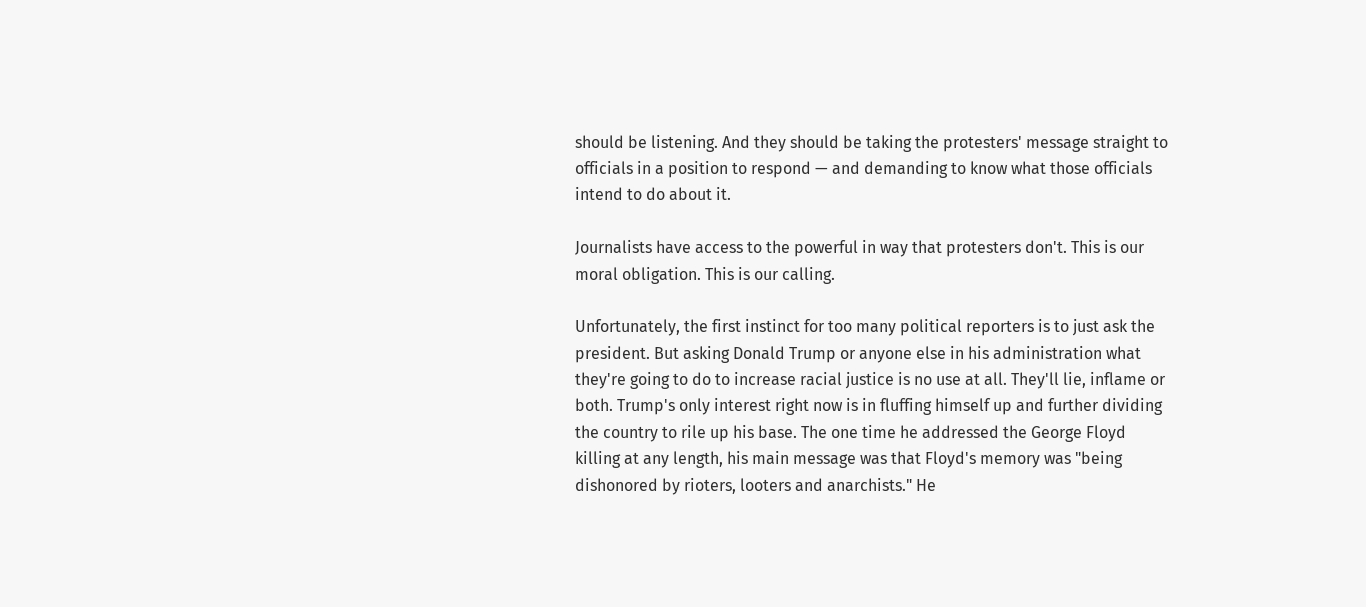should be listening. And they should be taking the protesters' message straight to officials in a position to respond — and demanding to know what those officials intend to do about it.

Journalists have access to the powerful in way that protesters don't. This is our moral obligation. This is our calling.

Unfortunately, the first instinct for too many political reporters is to just ask the president. But asking Donald Trump or anyone else in his administration what they're going to do to increase racial justice is no use at all. They'll lie, inflame or both. Trump's only interest right now is in fluffing himself up and further dividing the country to rile up his base. The one time he addressed the George Floyd killing at any length, his main message was that Floyd's memory was "being dishonored by rioters, looters and anarchists." He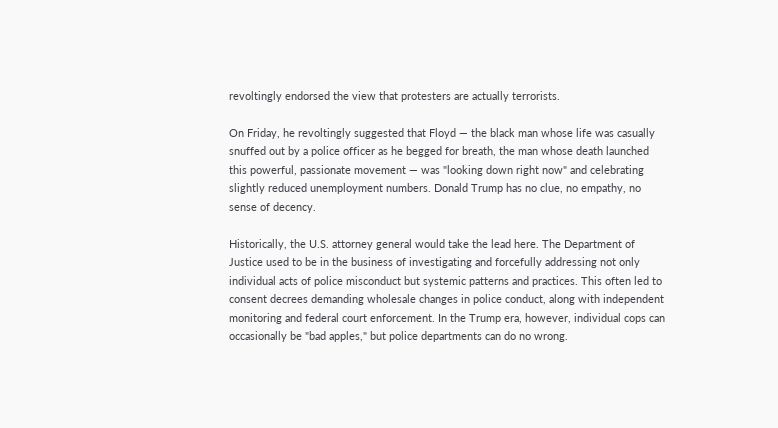revoltingly endorsed the view that protesters are actually terrorists.

On Friday, he revoltingly suggested that Floyd — the black man whose life was casually snuffed out by a police officer as he begged for breath, the man whose death launched this powerful, passionate movement — was "looking down right now" and celebrating slightly reduced unemployment numbers. Donald Trump has no clue, no empathy, no sense of decency.

Historically, the U.S. attorney general would take the lead here. The Department of Justice used to be in the business of investigating and forcefully addressing not only individual acts of police misconduct but systemic patterns and practices. This often led to consent decrees demanding wholesale changes in police conduct, along with independent monitoring and federal court enforcement. In the Trump era, however, individual cops can occasionally be "bad apples," but police departments can do no wrong.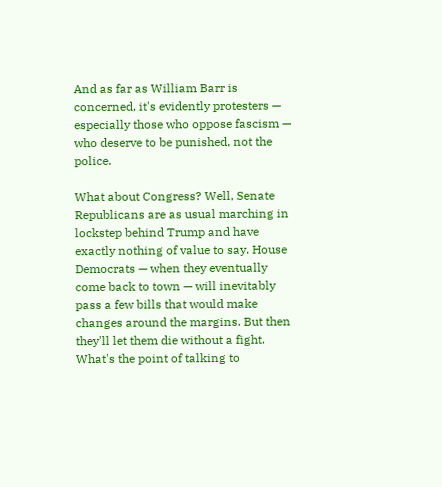And as far as William Barr is concerned, it's evidently protesters — especially those who oppose fascism — who deserve to be punished, not the police.

What about Congress? Well, Senate Republicans are as usual marching in lockstep behind Trump and have exactly nothing of value to say. House Democrats — when they eventually come back to town — will inevitably pass a few bills that would make changes around the margins. But then they'll let them die without a fight. What's the point of talking to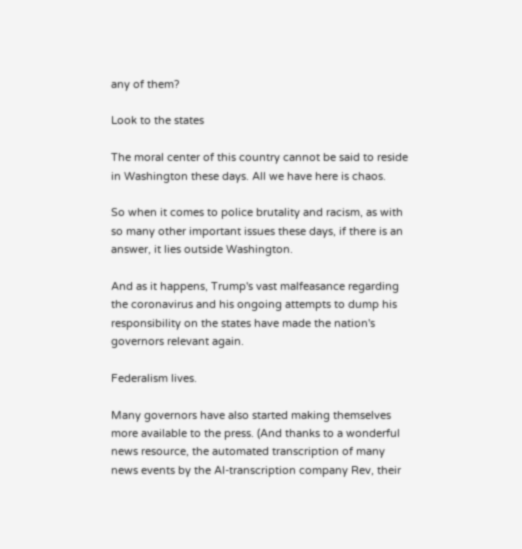any of them?

Look to the states

The moral center of this country cannot be said to reside in Washington these days. All we have here is chaos.

So when it comes to police brutality and racism, as with so many other important issues these days, if there is an answer, it lies outside Washington.

And as it happens, Trump's vast malfeasance regarding the coronavirus and his ongoing attempts to dump his responsibility on the states have made the nation's governors relevant again.

Federalism lives.

Many governors have also started making themselves more available to the press. (And thanks to a wonderful news resource, the automated transcription of many news events by the AI-transcription company Rev, their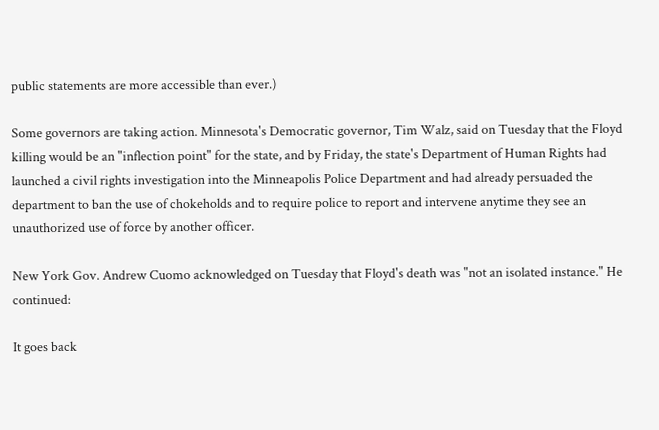public statements are more accessible than ever.)

Some governors are taking action. Minnesota's Democratic governor, Tim Walz, said on Tuesday that the Floyd killing would be an "inflection point" for the state, and by Friday, the state's Department of Human Rights had launched a civil rights investigation into the Minneapolis Police Department and had already persuaded the department to ban the use of chokeholds and to require police to report and intervene anytime they see an unauthorized use of force by another officer.

New York Gov. Andrew Cuomo acknowledged on Tuesday that Floyd's death was "not an isolated instance." He continued:

It goes back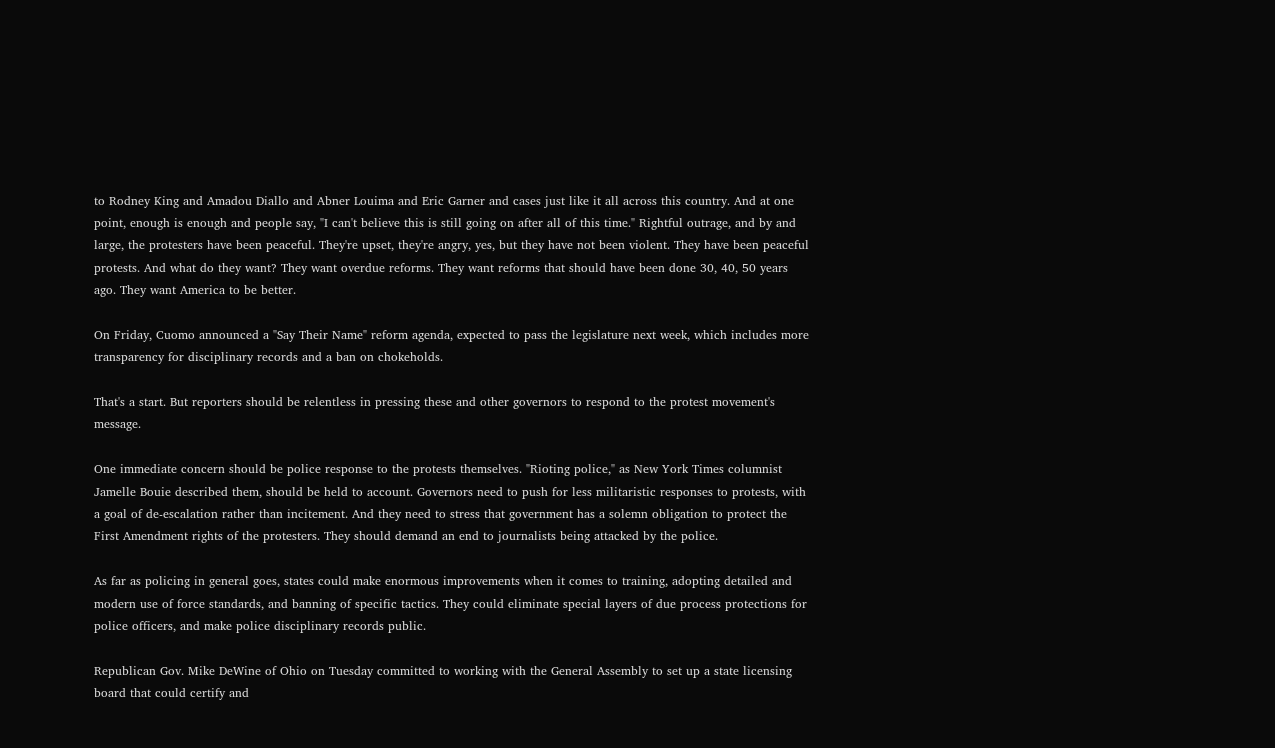to Rodney King and Amadou Diallo and Abner Louima and Eric Garner and cases just like it all across this country. And at one point, enough is enough and people say, "I can't believe this is still going on after all of this time." Rightful outrage, and by and large, the protesters have been peaceful. They're upset, they're angry, yes, but they have not been violent. They have been peaceful protests. And what do they want? They want overdue reforms. They want reforms that should have been done 30, 40, 50 years ago. They want America to be better.

On Friday, Cuomo announced a "Say Their Name" reform agenda, expected to pass the legislature next week, which includes more transparency for disciplinary records and a ban on chokeholds.

That's a start. But reporters should be relentless in pressing these and other governors to respond to the protest movement's message.

One immediate concern should be police response to the protests themselves. "Rioting police," as New York Times columnist Jamelle Bouie described them, should be held to account. Governors need to push for less militaristic responses to protests, with a goal of de-escalation rather than incitement. And they need to stress that government has a solemn obligation to protect the First Amendment rights of the protesters. They should demand an end to journalists being attacked by the police.

As far as policing in general goes, states could make enormous improvements when it comes to training, adopting detailed and modern use of force standards, and banning of specific tactics. They could eliminate special layers of due process protections for police officers, and make police disciplinary records public.

Republican Gov. Mike DeWine of Ohio on Tuesday committed to working with the General Assembly to set up a state licensing board that could certify and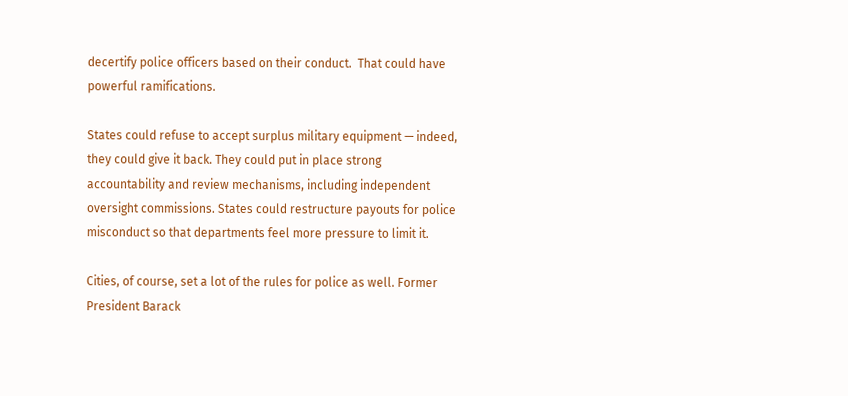decertify police officers based on their conduct.  That could have powerful ramifications.

States could refuse to accept surplus military equipment — indeed, they could give it back. They could put in place strong accountability and review mechanisms, including independent oversight commissions. States could restructure payouts for police misconduct so that departments feel more pressure to limit it.

Cities, of course, set a lot of the rules for police as well. Former President Barack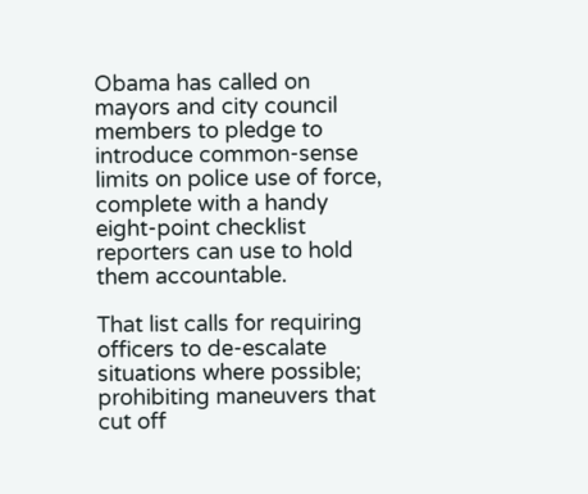Obama has called on mayors and city council members to pledge to introduce common-sense limits on police use of force, complete with a handy eight-point checklist reporters can use to hold them accountable.

That list calls for requiring officers to de-escalate situations where possible; prohibiting maneuvers that cut off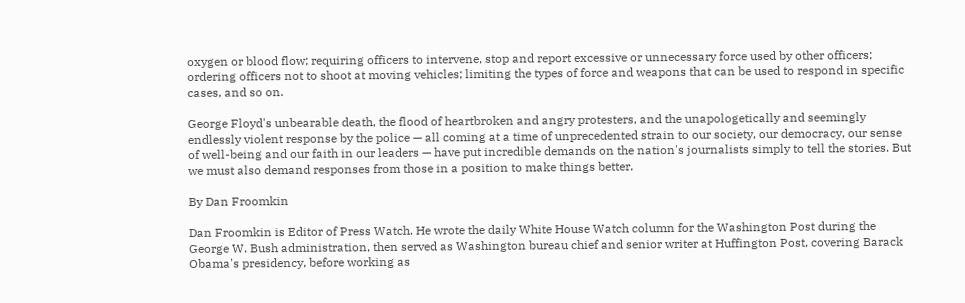oxygen or blood flow; requiring officers to intervene, stop and report excessive or unnecessary force used by other officers; ordering officers not to shoot at moving vehicles; limiting the types of force and weapons that can be used to respond in specific cases, and so on.

George Floyd's unbearable death, the flood of heartbroken and angry protesters, and the unapologetically and seemingly endlessly violent response by the police — all coming at a time of unprecedented strain to our society, our democracy, our sense of well-being and our faith in our leaders — have put incredible demands on the nation's journalists simply to tell the stories. But we must also demand responses from those in a position to make things better.

By Dan Froomkin

Dan Froomkin is Editor of Press Watch. He wrote the daily White House Watch column for the Washington Post during the George W. Bush administration, then served as Washington bureau chief and senior writer at Huffington Post, covering Barack Obama's presidency, before working as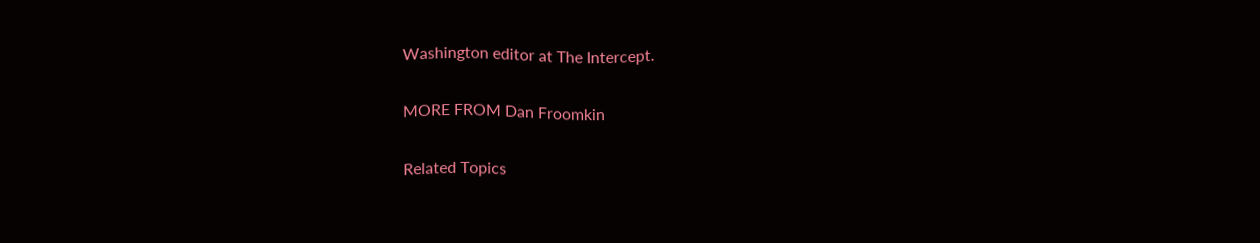Washington editor at The Intercept.

MORE FROM Dan Froomkin

Related Topics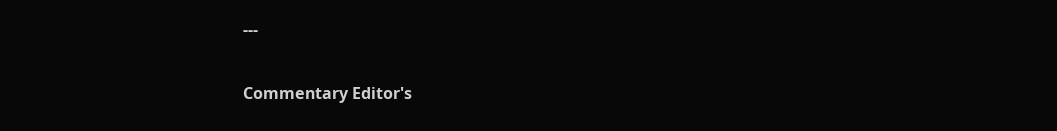---

Commentary Editor's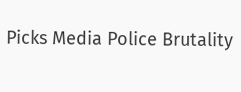Picks Media Police Brutality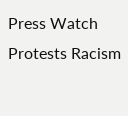Press Watch Protests Racism